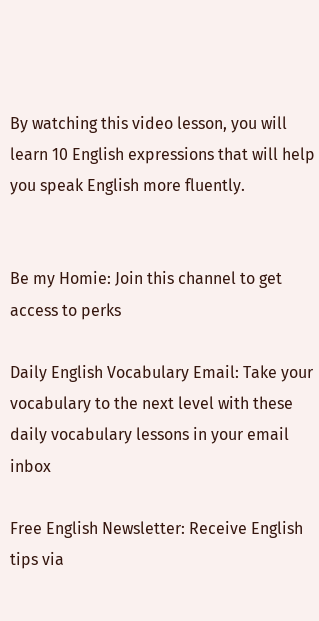By watching this video lesson, you will learn 10 English expressions that will help you speak English more fluently.


Be my Homie: Join this channel to get access to perks

Daily English Vocabulary Email: Take your vocabulary to the next level with these daily vocabulary lessons in your email inbox

Free English Newsletter: Receive English tips via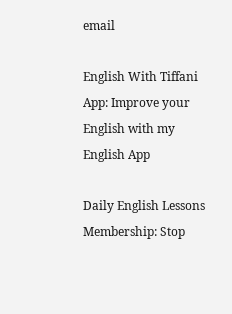email

English With Tiffani App: Improve your English with my English App

Daily English Lessons Membership: Stop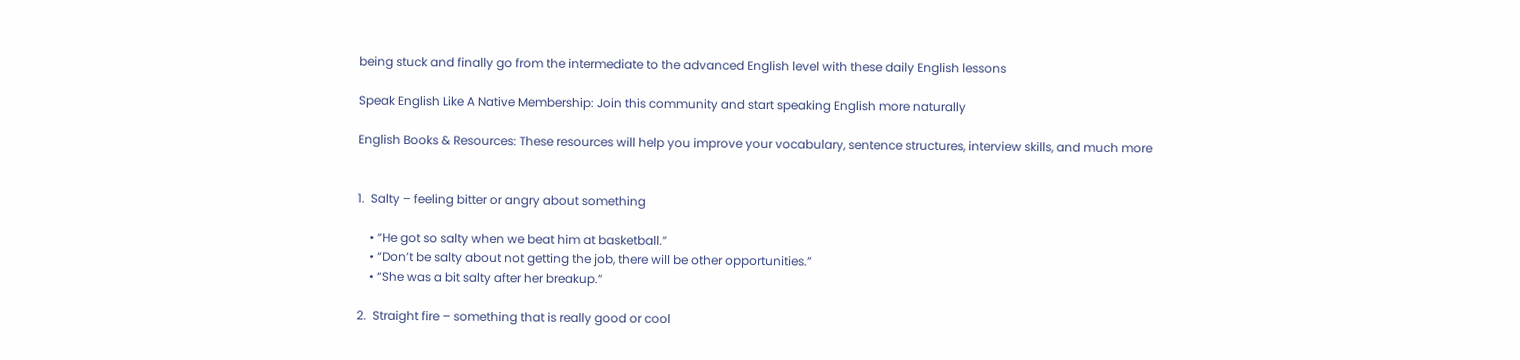being stuck and finally go from the intermediate to the advanced English level with these daily English lessons

Speak English Like A Native Membership: Join this community and start speaking English more naturally

English Books & Resources: These resources will help you improve your vocabulary, sentence structures, interview skills, and much more


1.  Salty – feeling bitter or angry about something

    • “He got so salty when we beat him at basketball.”
    • “Don’t be salty about not getting the job, there will be other opportunities.”
    • “She was a bit salty after her breakup.”

2.  Straight fire – something that is really good or cool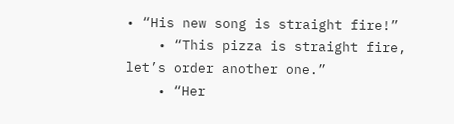• “His new song is straight fire!”
    • “This pizza is straight fire, let’s order another one.”
    • “Her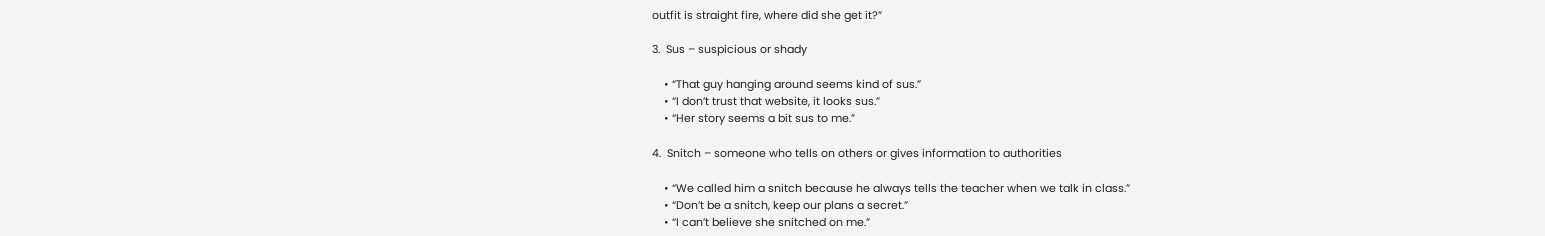outfit is straight fire, where did she get it?”

3.  Sus – suspicious or shady

    • “That guy hanging around seems kind of sus.”
    • “I don’t trust that website, it looks sus.”
    • “Her story seems a bit sus to me.”

4.  Snitch – someone who tells on others or gives information to authorities

    • “We called him a snitch because he always tells the teacher when we talk in class.”
    • “Don’t be a snitch, keep our plans a secret.”
    • “I can’t believe she snitched on me.”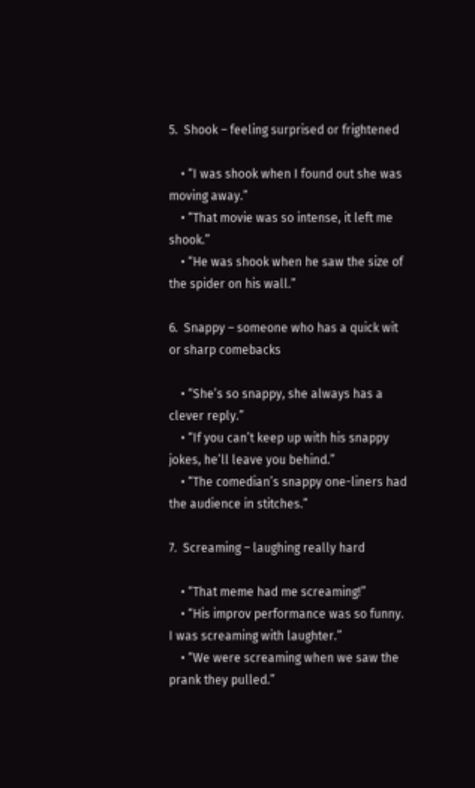5.  Shook – feeling surprised or frightened

    • “I was shook when I found out she was moving away.”
    • “That movie was so intense, it left me shook.”
    • “He was shook when he saw the size of the spider on his wall.”

6.  Snappy – someone who has a quick wit or sharp comebacks

    • “She’s so snappy, she always has a clever reply.”
    • “If you can’t keep up with his snappy jokes, he’ll leave you behind.”
    • “The comedian’s snappy one-liners had the audience in stitches.”

7.  Screaming – laughing really hard

    • “That meme had me screaming!”
    • “His improv performance was so funny. I was screaming with laughter.”
    • “We were screaming when we saw the prank they pulled.”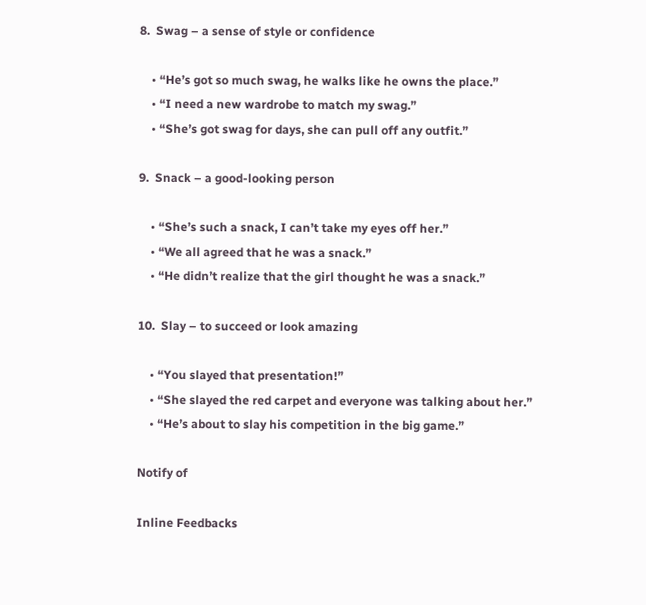8.  Swag – a sense of style or confidence

    • “He’s got so much swag, he walks like he owns the place.”
    • “I need a new wardrobe to match my swag.”
    • “She’s got swag for days, she can pull off any outfit.”

9.  Snack – a good-looking person

    • “She’s such a snack, I can’t take my eyes off her.”
    • “We all agreed that he was a snack.”
    • “He didn’t realize that the girl thought he was a snack.”

10.  Slay – to succeed or look amazing

    • “You slayed that presentation!”
    • “She slayed the red carpet and everyone was talking about her.”
    • “He’s about to slay his competition in the big game.”

Notify of

Inline Feedbacks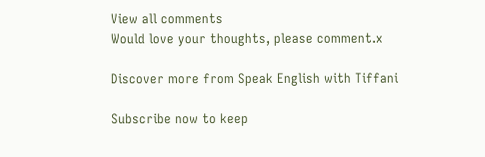View all comments
Would love your thoughts, please comment.x

Discover more from Speak English with Tiffani

Subscribe now to keep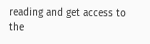reading and get access to the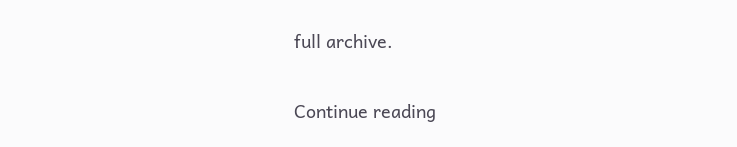full archive.

Continue reading